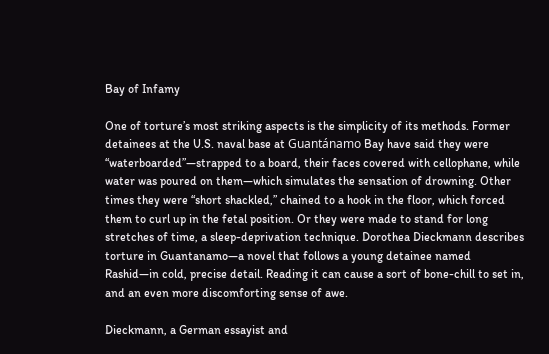Bay of Infamy

One of torture’s most striking aspects is the simplicity of its methods. Former detainees at the U.S. naval base at Guantánamo Bay have said they were “waterboarded”—strapped to a board, their faces covered with cellophane, while water was poured on them—which simulates the sensation of drowning. Other times they were “short shackled,” chained to a hook in the floor, which forced them to curl up in the fetal position. Or they were made to stand for long stretches of time, a sleep-deprivation technique. Dorothea Dieckmann describes torture in Guantanamo—a novel that follows a young detainee named Rashid—in cold, precise detail. Reading it can cause a sort of bone-chill to set in, and an even more discomforting sense of awe.

Dieckmann, a German essayist and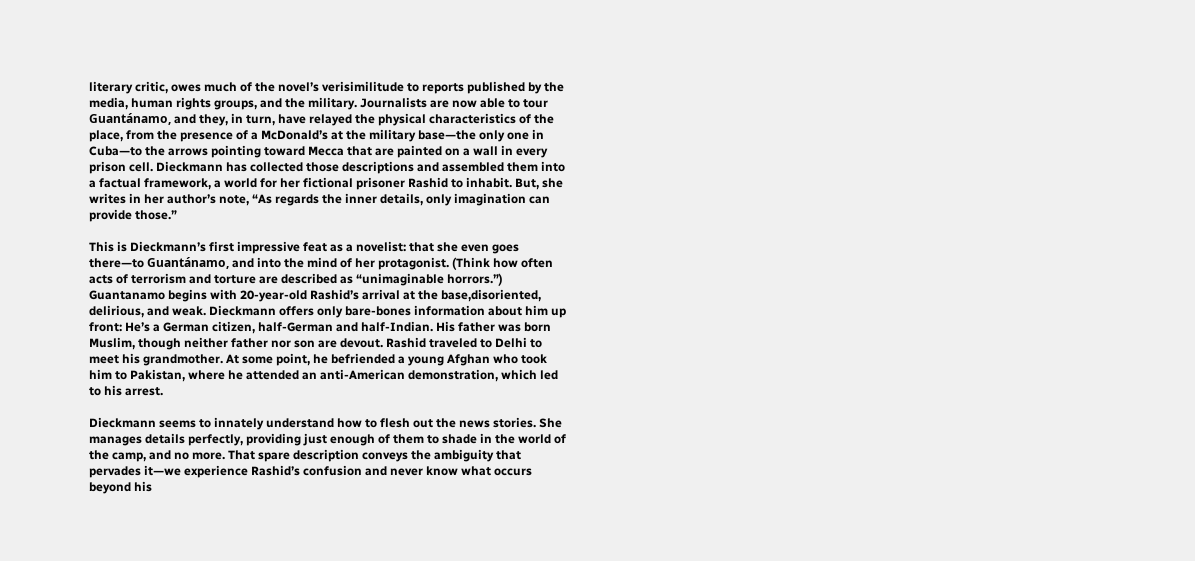literary critic, owes much of the novel’s verisimilitude to reports published by the media, human rights groups, and the military. Journalists are now able to tour Guantánamo, and they, in turn, have relayed the physical characteristics of the place, from the presence of a McDonald’s at the military base—the only one in Cuba—to the arrows pointing toward Mecca that are painted on a wall in every prison cell. Dieckmann has collected those descriptions and assembled them into a factual framework, a world for her fictional prisoner Rashid to inhabit. But, she writes in her author’s note, “As regards the inner details, only imagination can provide those.”

This is Dieckmann’s first impressive feat as a novelist: that she even goes there—to Guantánamo, and into the mind of her protagonist. (Think how often acts of terrorism and torture are described as “unimaginable horrors.”) Guantanamo begins with 20-year-old Rashid’s arrival at the base,disoriented, delirious, and weak. Dieckmann offers only bare-bones information about him up front: He’s a German citizen, half-German and half-Indian. His father was born Muslim, though neither father nor son are devout. Rashid traveled to Delhi to meet his grandmother. At some point, he befriended a young Afghan who took him to Pakistan, where he attended an anti-American demonstration, which led to his arrest.

Dieckmann seems to innately understand how to flesh out the news stories. She manages details perfectly, providing just enough of them to shade in the world of the camp, and no more. That spare description conveys the ambiguity that pervades it—we experience Rashid’s confusion and never know what occurs beyond his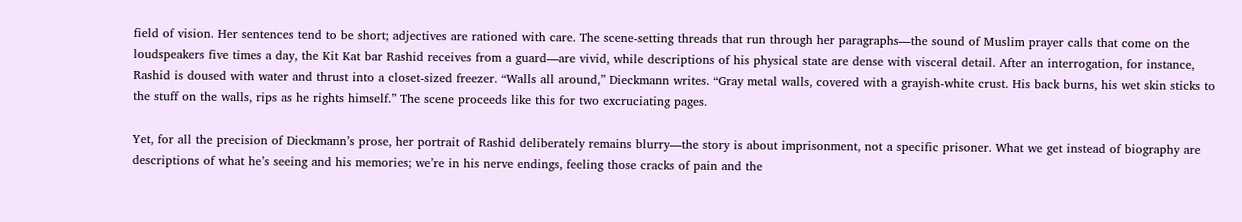field of vision. Her sentences tend to be short; adjectives are rationed with care. The scene-setting threads that run through her paragraphs—the sound of Muslim prayer calls that come on the loudspeakers five times a day, the Kit Kat bar Rashid receives from a guard—are vivid, while descriptions of his physical state are dense with visceral detail. After an interrogation, for instance, Rashid is doused with water and thrust into a closet-sized freezer. “Walls all around,” Dieckmann writes. “Gray metal walls, covered with a grayish-white crust. His back burns, his wet skin sticks to the stuff on the walls, rips as he rights himself.” The scene proceeds like this for two excruciating pages.

Yet, for all the precision of Dieckmann’s prose, her portrait of Rashid deliberately remains blurry—the story is about imprisonment, not a specific prisoner. What we get instead of biography are descriptions of what he’s seeing and his memories; we’re in his nerve endings, feeling those cracks of pain and the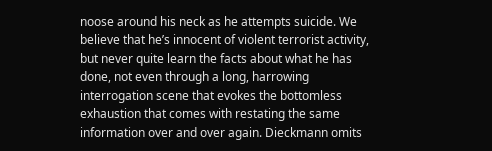noose around his neck as he attempts suicide. We believe that he’s innocent of violent terrorist activity, but never quite learn the facts about what he has done, not even through a long, harrowing interrogation scene that evokes the bottomless exhaustion that comes with restating the same information over and over again. Dieckmann omits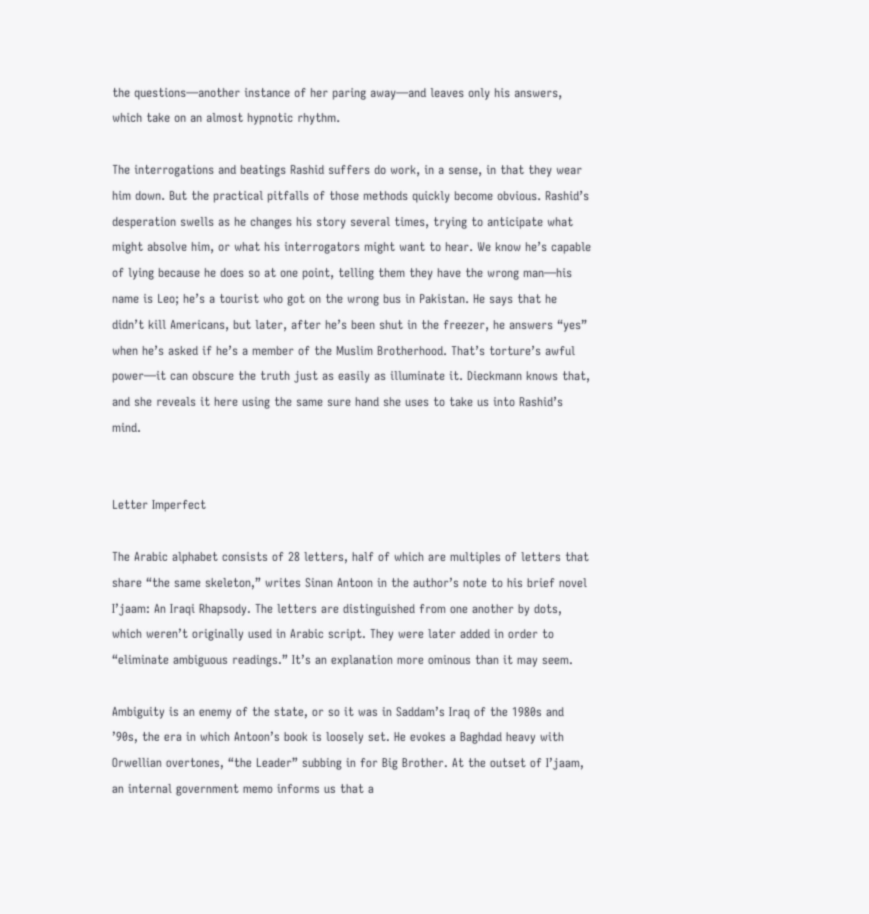the questions—another instance of her paring away—and leaves only his answers, which take on an almost hypnotic rhythm.

The interrogations and beatings Rashid suffers do work, in a sense, in that they wear him down. But the practical pitfalls of those methods quickly become obvious. Rashid’s desperation swells as he changes his story several times, trying to anticipate what might absolve him, or what his interrogators might want to hear. We know he’s capable of lying because he does so at one point, telling them they have the wrong man—his name is Leo; he’s a tourist who got on the wrong bus in Pakistan. He says that he didn’t kill Americans, but later, after he’s been shut in the freezer, he answers “yes” when he’s asked if he’s a member of the Muslim Brotherhood. That’s torture’s awful power—it can obscure the truth just as easily as illuminate it. Dieckmann knows that, and she reveals it here using the same sure hand she uses to take us into Rashid’s mind.


Letter Imperfect

The Arabic alphabet consists of 28 letters, half of which are multiples of letters that share “the same skeleton,” writes Sinan Antoon in the author’s note to his brief novel I’jaam: An Iraqi Rhapsody. The letters are distinguished from one another by dots, which weren’t originally used in Arabic script. They were later added in order to “eliminate ambiguous readings.” It’s an explanation more ominous than it may seem.

Ambiguity is an enemy of the state, or so it was in Saddam’s Iraq of the 1980s and ’90s, the era in which Antoon’s book is loosely set. He evokes a Baghdad heavy with Orwellian overtones, “the Leader” subbing in for Big Brother. At the outset of I’jaam, an internal government memo informs us that a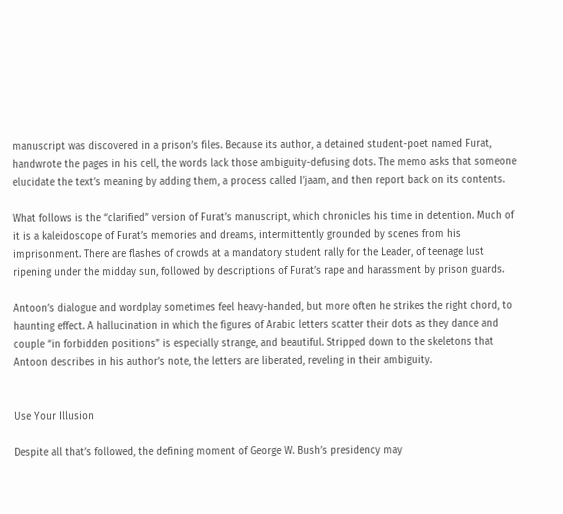manuscript was discovered in a prison’s files. Because its author, a detained student-poet named Furat, handwrote the pages in his cell, the words lack those ambiguity-defusing dots. The memo asks that someone elucidate the text’s meaning by adding them, a process called I’jaam, and then report back on its contents.

What follows is the “clarified” version of Furat’s manuscript, which chronicles his time in detention. Much of it is a kaleidoscope of Furat’s memories and dreams, intermittently grounded by scenes from his imprisonment. There are flashes of crowds at a mandatory student rally for the Leader, of teenage lust ripening under the midday sun, followed by descriptions of Furat’s rape and harassment by prison guards.

Antoon’s dialogue and wordplay sometimes feel heavy-handed, but more often he strikes the right chord, to haunting effect. A hallucination in which the figures of Arabic letters scatter their dots as they dance and couple “in forbidden positions” is especially strange, and beautiful. Stripped down to the skeletons that Antoon describes in his author’s note, the letters are liberated, reveling in their ambiguity.


Use Your Illusion

Despite all that’s followed, the defining moment of George W. Bush’s presidency may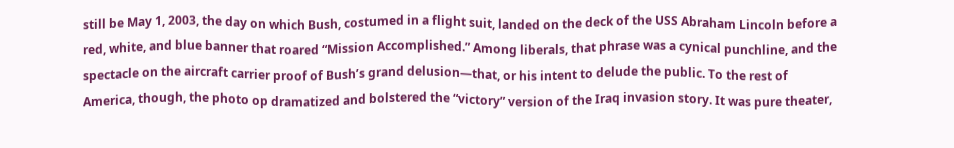still be May 1, 2003, the day on which Bush, costumed in a flight suit, landed on the deck of the USS Abraham Lincoln before a red, white, and blue banner that roared “Mission Accomplished.” Among liberals, that phrase was a cynical punchline, and the spectacle on the aircraft carrier proof of Bush’s grand delusion—that, or his intent to delude the public. To the rest of America, though, the photo op dramatized and bolstered the “victory” version of the Iraq invasion story. It was pure theater,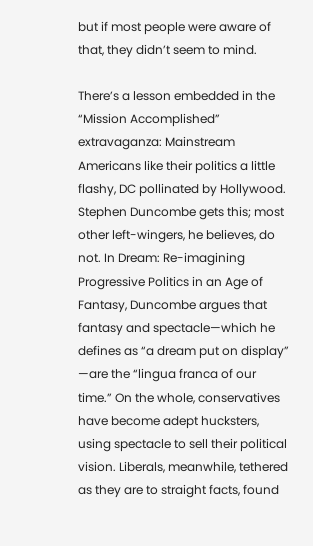but if most people were aware of that, they didn’t seem to mind.

There’s a lesson embedded in the “Mission Accomplished” extravaganza: Mainstream Americans like their politics a little flashy, DC pollinated by Hollywood. Stephen Duncombe gets this; most other left-wingers, he believes, do not. In Dream: Re-imagining Progressive Politics in an Age of Fantasy, Duncombe argues that fantasy and spectacle—which he defines as “a dream put on display” —are the “lingua franca of our time.” On the whole, conservatives have become adept hucksters, using spectacle to sell their political vision. Liberals, meanwhile, tethered as they are to straight facts, found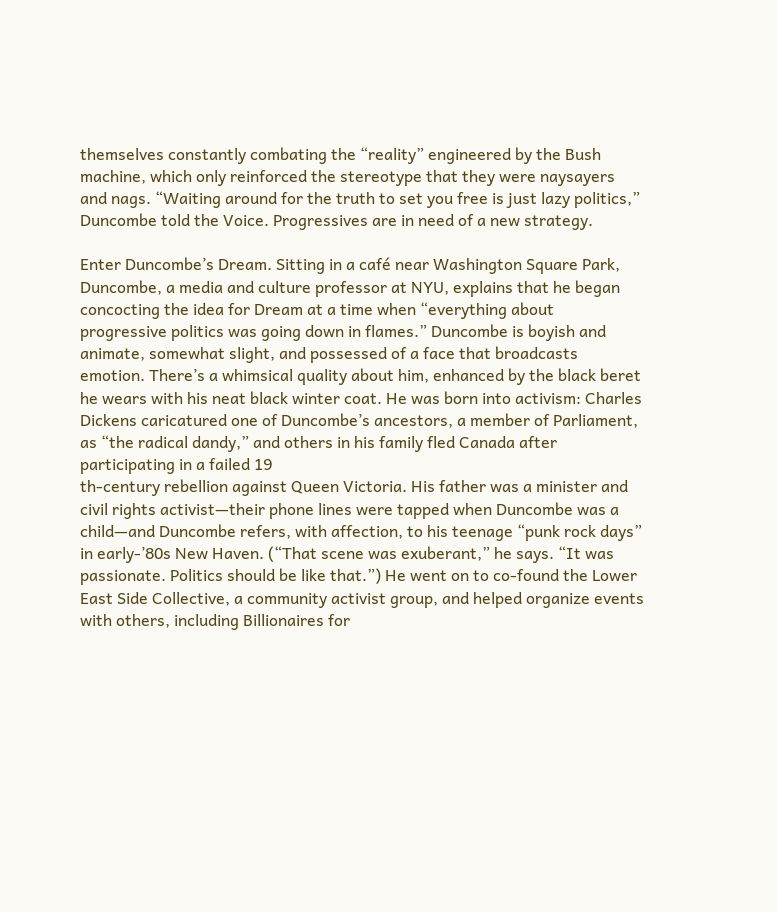themselves constantly combating the “reality” engineered by the Bush machine, which only reinforced the stereotype that they were naysayers and nags. “Waiting around for the truth to set you free is just lazy politics,” Duncombe told the Voice. Progressives are in need of a new strategy.

Enter Duncombe’s Dream. Sitting in a café near Washington Square Park, Duncombe, a media and culture professor at NYU, explains that he began concocting the idea for Dream at a time when “everything about progressive politics was going down in flames.” Duncombe is boyish and animate, somewhat slight, and possessed of a face that broadcasts emotion. There’s a whimsical quality about him, enhanced by the black beret he wears with his neat black winter coat. He was born into activism: Charles Dickens caricatured one of Duncombe’s ancestors, a member of Parliament, as “the radical dandy,” and others in his family fled Canada after participating in a failed 19
th-century rebellion against Queen Victoria. His father was a minister and civil rights activist—their phone lines were tapped when Duncombe was a child—and Duncombe refers, with affection, to his teenage “punk rock days” in early-’80s New Haven. (“That scene was exuberant,” he says. “It was passionate. Politics should be like that.”) He went on to co-found the Lower East Side Collective, a community activist group, and helped organize events with others, including Billionaires for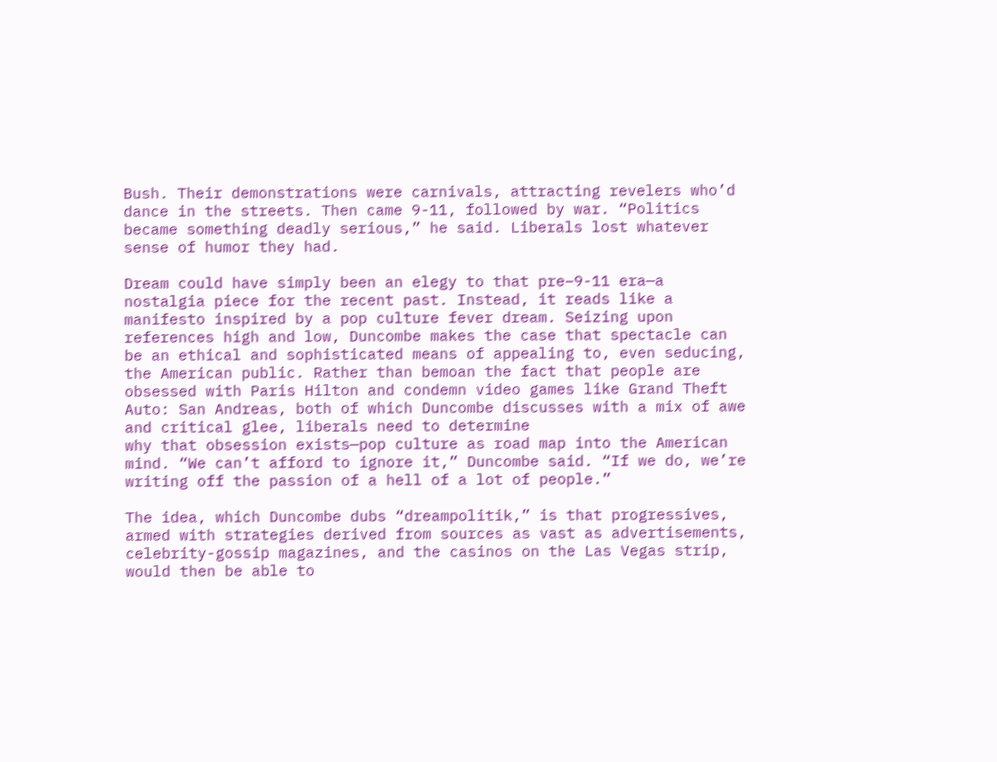Bush. Their demonstrations were carnivals, attracting revelers who’d dance in the streets. Then came 9-11, followed by war. “Politics became something deadly serious,” he said. Liberals lost whatever sense of humor they had.

Dream could have simply been an elegy to that pre–9-11 era—a nostalgia piece for the recent past. Instead, it reads like a manifesto inspired by a pop culture fever dream. Seizing upon references high and low, Duncombe makes the case that spectacle can be an ethical and sophisticated means of appealing to, even seducing, the American public. Rather than bemoan the fact that people are obsessed with Paris Hilton and condemn video games like Grand Theft Auto: San Andreas, both of which Duncombe discusses with a mix of awe and critical glee, liberals need to determine
why that obsession exists—pop culture as road map into the American mind. “We can’t afford to ignore it,” Duncombe said. “If we do, we’re writing off the passion of a hell of a lot of people.”

The idea, which Duncombe dubs “dreampolitik,” is that progressives, armed with strategies derived from sources as vast as advertisements, celebrity-gossip magazines, and the casinos on the Las Vegas strip, would then be able to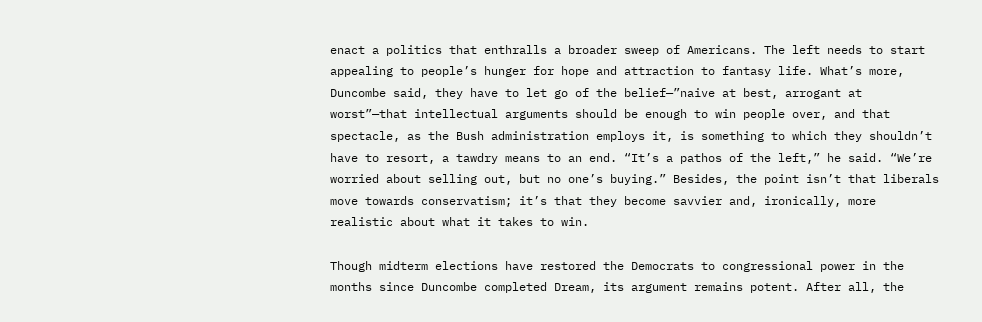enact a politics that enthralls a broader sweep of Americans. The left needs to start appealing to people’s hunger for hope and attraction to fantasy life. What’s more, Duncombe said, they have to let go of the belief—”naive at best, arrogant at worst”—that intellectual arguments should be enough to win people over, and that spectacle, as the Bush administration employs it, is something to which they shouldn’t have to resort, a tawdry means to an end. “It’s a pathos of the left,” he said. “We’re worried about selling out, but no one’s buying.” Besides, the point isn’t that liberals move towards conservatism; it’s that they become savvier and, ironically, more realistic about what it takes to win.

Though midterm elections have restored the Democrats to congressional power in the months since Duncombe completed Dream, its argument remains potent. After all, the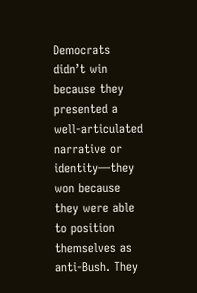Democrats didn’t win because they presented a well-articulated narrative or identity—they won because they were able to position themselves as anti-Bush. They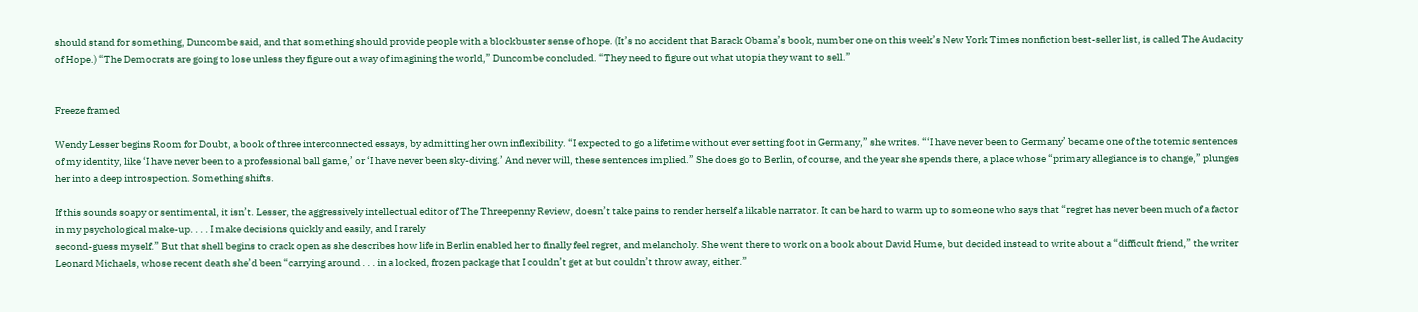should stand for something, Duncombe said, and that something should provide people with a blockbuster sense of hope. (It’s no accident that Barack Obama’s book, number one on this week’s New York Times nonfiction best-seller list, is called The Audacity of Hope.) “The Democrats are going to lose unless they figure out a way of imagining the world,” Duncombe concluded. “They need to figure out what utopia they want to sell.”


Freeze framed

Wendy Lesser begins Room for Doubt, a book of three interconnected essays, by admitting her own inflexibility. “I expected to go a lifetime without ever setting foot in Germany,” she writes. “‘I have never been to Germany’ became one of the totemic sentences of my identity, like ‘I have never been to a professional ball game,’ or ‘I have never been sky-diving.’ And never will, these sentences implied.” She does go to Berlin, of course, and the year she spends there, a place whose “primary allegiance is to change,” plunges her into a deep introspection. Something shifts.

If this sounds soapy or sentimental, it isn’t. Lesser, the aggressively intellectual editor of The Threepenny Review, doesn’t take pains to render herself a likable narrator. It can be hard to warm up to someone who says that “regret has never been much of a factor in my psychological make-up. . . . I make decisions quickly and easily, and I rarely
second-guess myself.” But that shell begins to crack open as she describes how life in Berlin enabled her to finally feel regret, and melancholy. She went there to work on a book about David Hume, but decided instead to write about a “difficult friend,” the writer Leonard Michaels, whose recent death she’d been “carrying around . . . in a locked, frozen package that I couldn’t get at but couldn’t throw away, either.”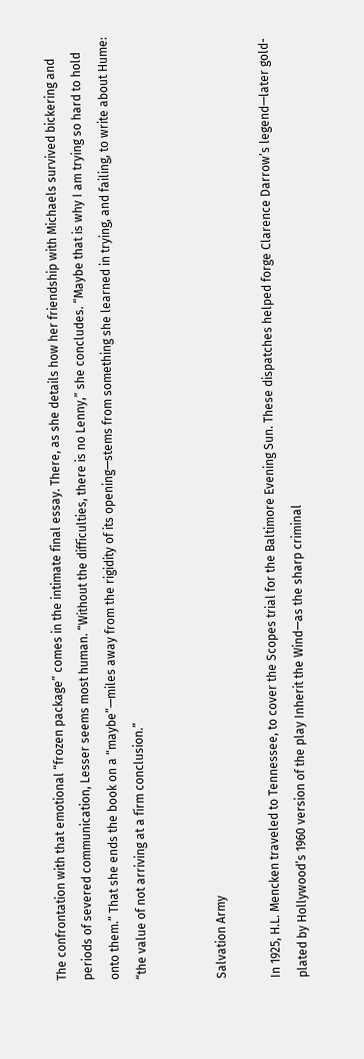The confrontation with that emotional “frozen package” comes in the intimate final essay. There, as she details how her friendship with Michaels survived bickering and periods of severed communication, Lesser seems most human. “Without the difficulties, there is no Lenny,” she concludes. “Maybe that is why I am trying so hard to hold onto them.” That she ends the book on a “maybe”—miles away from the rigidity of its opening—stems from something she learned in trying, and failing, to write about Hume: “the value of not arriving at a firm conclusion.”


Salvation Army

In 1925, H.L. Mencken traveled to Tennessee, to cover the Scopes trial for the Baltimore Evening Sun. These dispatches helped forge Clarence Darrow’s legend—later gold-plated by Hollywood’s 1960 version of the play Inherit the Wind—as the sharp criminal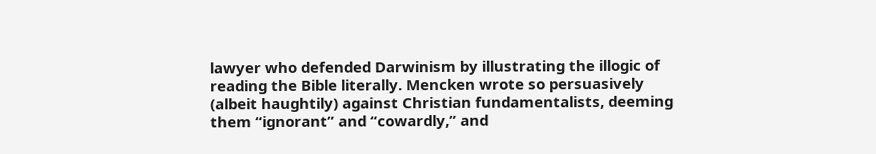lawyer who defended Darwinism by illustrating the illogic of reading the Bible literally. Mencken wrote so persuasively (albeit haughtily) against Christian fundamentalists, deeming them “ignorant” and “cowardly,” and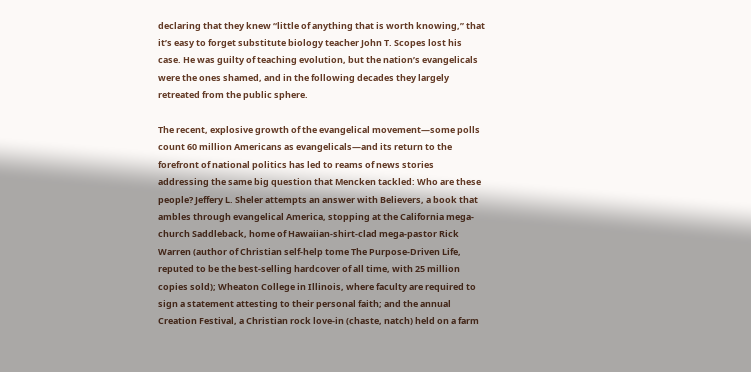declaring that they knew “little of anything that is worth knowing,” that it’s easy to forget substitute biology teacher John T. Scopes lost his case. He was guilty of teaching evolution, but the nation’s evangelicals were the ones shamed, and in the following decades they largely retreated from the public sphere.

The recent, explosive growth of the evangelical movement—some polls count 60 million Americans as evangelicals—and its return to the forefront of national politics has led to reams of news stories addressing the same big question that Mencken tackled: Who are these people? Jeffery L. Sheler attempts an answer with Believers, a book that ambles through evangelical America, stopping at the California mega-church Saddleback, home of Hawaiian-shirt-clad mega-pastor Rick Warren (author of Christian self-help tome The Purpose-Driven Life, reputed to be the best-selling hardcover of all time, with 25 million copies sold); Wheaton College in Illinois, where faculty are required to sign a statement attesting to their personal faith; and the annual Creation Festival, a Christian rock love-in (chaste, natch) held on a farm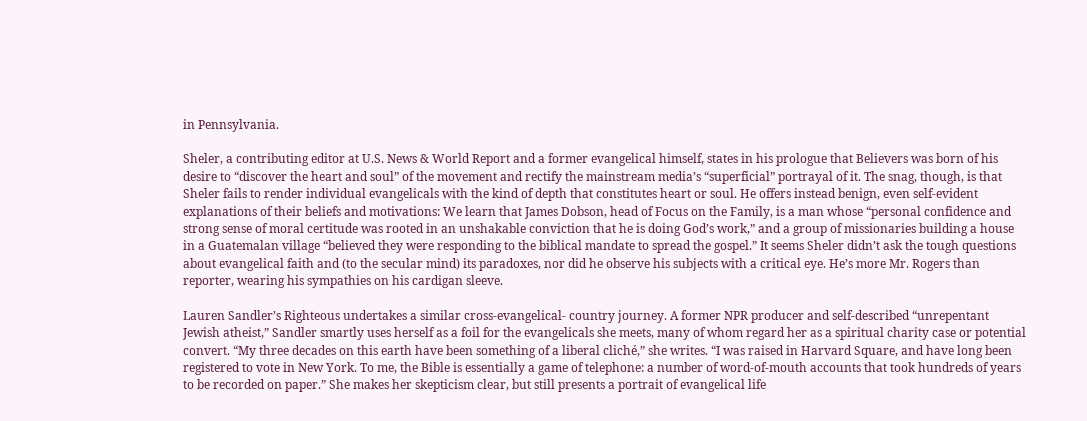in Pennsylvania.

Sheler, a contributing editor at U.S. News & World Report and a former evangelical himself, states in his prologue that Believers was born of his desire to “discover the heart and soul” of the movement and rectify the mainstream media’s “superficial” portrayal of it. The snag, though, is that Sheler fails to render individual evangelicals with the kind of depth that constitutes heart or soul. He offers instead benign, even self-evident explanations of their beliefs and motivations: We learn that James Dobson, head of Focus on the Family, is a man whose “personal confidence and strong sense of moral certitude was rooted in an unshakable conviction that he is doing God’s work,” and a group of missionaries building a house in a Guatemalan village “believed they were responding to the biblical mandate to spread the gospel.” It seems Sheler didn’t ask the tough questions about evangelical faith and (to the secular mind) its paradoxes, nor did he observe his subjects with a critical eye. He’s more Mr. Rogers than reporter, wearing his sympathies on his cardigan sleeve.

Lauren Sandler’s Righteous undertakes a similar cross-evangelical- country journey. A former NPR producer and self-described “unrepentant Jewish atheist,” Sandler smartly uses herself as a foil for the evangelicals she meets, many of whom regard her as a spiritual charity case or potential convert. “My three decades on this earth have been something of a liberal cliché,” she writes. “I was raised in Harvard Square, and have long been registered to vote in New York. To me, the Bible is essentially a game of telephone: a number of word-of-mouth accounts that took hundreds of years to be recorded on paper.” She makes her skepticism clear, but still presents a portrait of evangelical life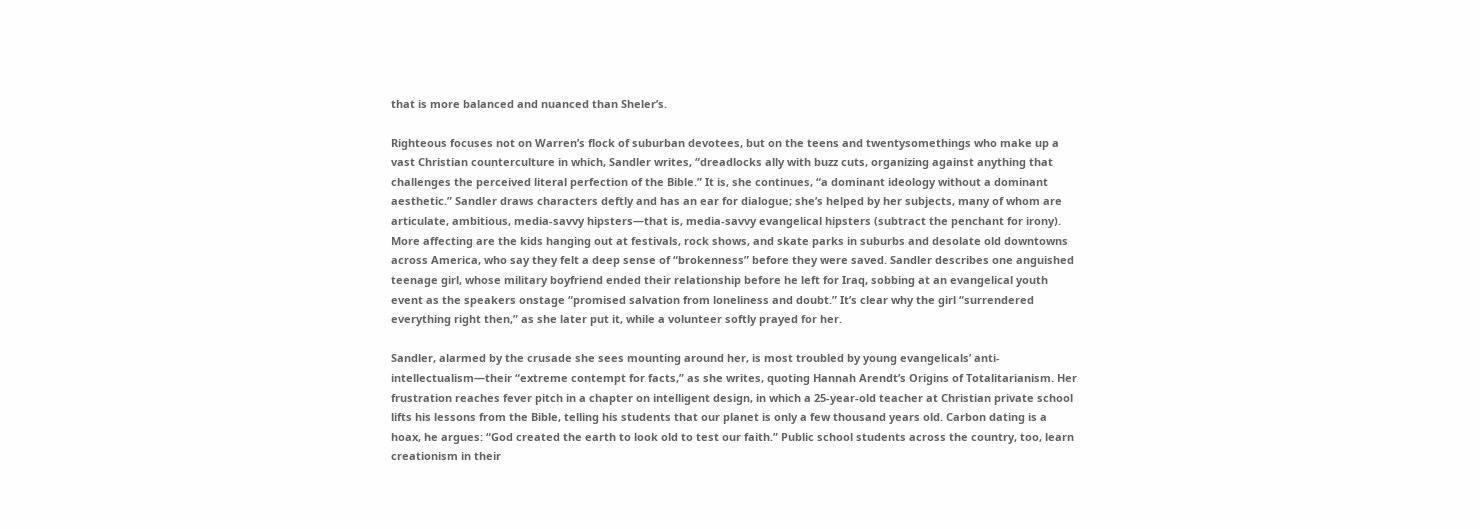that is more balanced and nuanced than Sheler’s.

Righteous focuses not on Warren’s flock of suburban devotees, but on the teens and twentysomethings who make up a vast Christian counterculture in which, Sandler writes, “dreadlocks ally with buzz cuts, organizing against anything that challenges the perceived literal perfection of the Bible.” It is, she continues, “a dominant ideology without a dominant aesthetic.” Sandler draws characters deftly and has an ear for dialogue; she’s helped by her subjects, many of whom are articulate, ambitious, media-savvy hipsters—that is, media-savvy evangelical hipsters (subtract the penchant for irony). More affecting are the kids hanging out at festivals, rock shows, and skate parks in suburbs and desolate old downtowns across America, who say they felt a deep sense of “brokenness” before they were saved. Sandler describes one anguished teenage girl, whose military boyfriend ended their relationship before he left for Iraq, sobbing at an evangelical youth event as the speakers onstage “promised salvation from loneliness and doubt.” It’s clear why the girl “surrendered everything right then,” as she later put it, while a volunteer softly prayed for her.

Sandler, alarmed by the crusade she sees mounting around her, is most troubled by young evangelicals’ anti-intellectualism—their “extreme contempt for facts,” as she writes, quoting Hannah Arendt’s Origins of Totalitarianism. Her frustration reaches fever pitch in a chapter on intelligent design, in which a 25-year-old teacher at Christian private school lifts his lessons from the Bible, telling his students that our planet is only a few thousand years old. Carbon dating is a hoax, he argues: “God created the earth to look old to test our faith.” Public school students across the country, too, learn creationism in their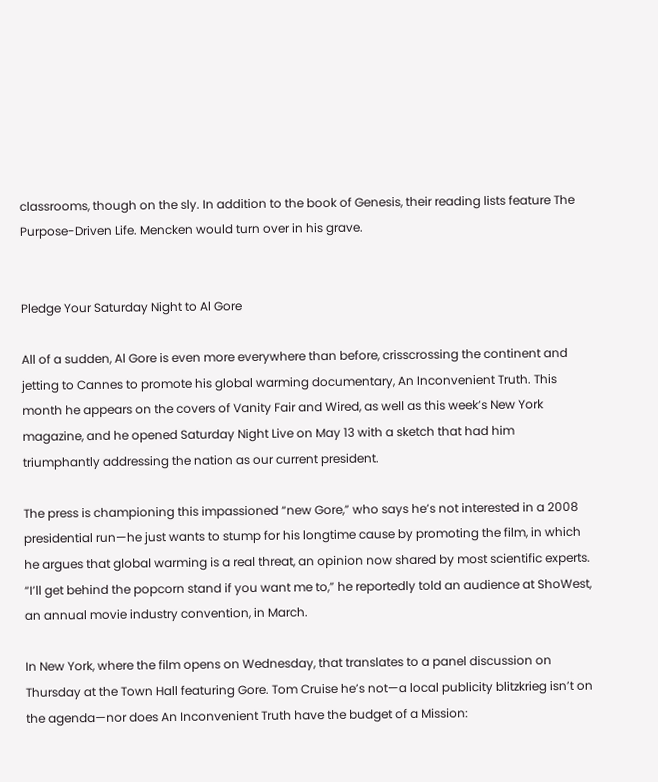classrooms, though on the sly. In addition to the book of Genesis, their reading lists feature The Purpose-Driven Life. Mencken would turn over in his grave.


Pledge Your Saturday Night to Al Gore

All of a sudden, Al Gore is even more everywhere than before, crisscrossing the continent and jetting to Cannes to promote his global warming documentary, An Inconvenient Truth. This month he appears on the covers of Vanity Fair and Wired, as well as this week’s New York magazine, and he opened Saturday Night Live on May 13 with a sketch that had him triumphantly addressing the nation as our current president.

The press is championing this impassioned “new Gore,” who says he’s not interested in a 2008 presidential run—he just wants to stump for his longtime cause by promoting the film, in which he argues that global warming is a real threat, an opinion now shared by most scientific experts. “I’ll get behind the popcorn stand if you want me to,” he reportedly told an audience at ShoWest, an annual movie industry convention, in March.

In New York, where the film opens on Wednesday, that translates to a panel discussion on Thursday at the Town Hall featuring Gore. Tom Cruise he’s not—a local publicity blitzkrieg isn’t on the agenda—nor does An Inconvenient Truth have the budget of a Mission: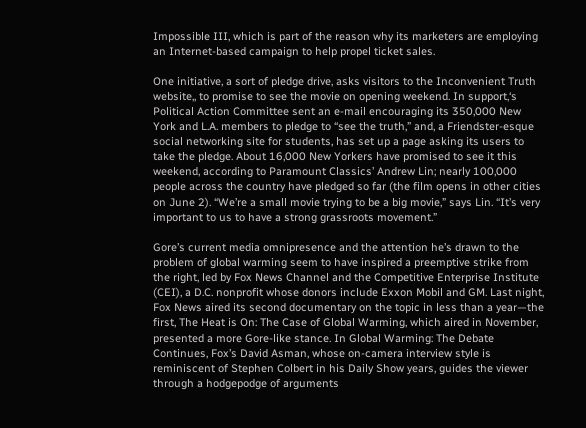Impossible III, which is part of the reason why its marketers are employing an Internet-based campaign to help propel ticket sales.

One initiative, a sort of pledge drive, asks visitors to the Inconvenient Truth website,, to promise to see the movie on opening weekend. In support,‘s Political Action Committee sent an e-mail encouraging its 350,000 New York and L.A. members to pledge to “see the truth,” and, a Friendster-esque social networking site for students, has set up a page asking its users to take the pledge. About 16,000 New Yorkers have promised to see it this weekend, according to Paramount Classics’ Andrew Lin; nearly 100,000 people across the country have pledged so far (the film opens in other cities on June 2). “We’re a small movie trying to be a big movie,” says Lin. “It’s very important to us to have a strong grassroots movement.”

Gore’s current media omnipresence and the attention he’s drawn to the problem of global warming seem to have inspired a preemptive strike from the right, led by Fox News Channel and the Competitive Enterprise Institute (CEI), a D.C. nonprofit whose donors include Exxon Mobil and GM. Last night, Fox News aired its second documentary on the topic in less than a year—the first, The Heat is On: The Case of Global Warming, which aired in November, presented a more Gore-like stance. In Global Warming: The Debate Continues, Fox’s David Asman, whose on-camera interview style is reminiscent of Stephen Colbert in his Daily Show years, guides the viewer through a hodgepodge of arguments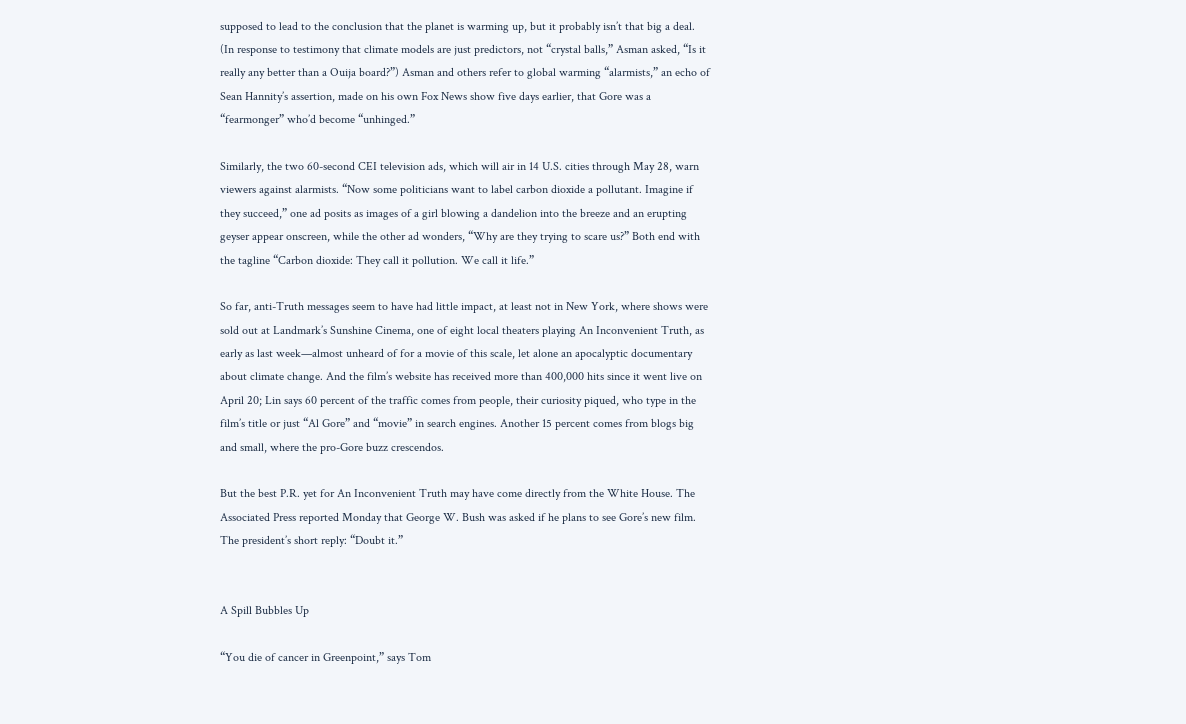supposed to lead to the conclusion that the planet is warming up, but it probably isn’t that big a deal. (In response to testimony that climate models are just predictors, not “crystal balls,” Asman asked, “Is it really any better than a Ouija board?”) Asman and others refer to global warming “alarmists,” an echo of Sean Hannity’s assertion, made on his own Fox News show five days earlier, that Gore was a “fearmonger” who’d become “unhinged.”

Similarly, the two 60-second CEI television ads, which will air in 14 U.S. cities through May 28, warn viewers against alarmists. “Now some politicians want to label carbon dioxide a pollutant. Imagine if they succeed,” one ad posits as images of a girl blowing a dandelion into the breeze and an erupting geyser appear onscreen, while the other ad wonders, “Why are they trying to scare us?” Both end with the tagline “Carbon dioxide: They call it pollution. We call it life.”

So far, anti-Truth messages seem to have had little impact, at least not in New York, where shows were sold out at Landmark’s Sunshine Cinema, one of eight local theaters playing An Inconvenient Truth, as early as last week—almost unheard of for a movie of this scale, let alone an apocalyptic documentary about climate change. And the film’s website has received more than 400,000 hits since it went live on April 20; Lin says 60 percent of the traffic comes from people, their curiosity piqued, who type in the film’s title or just “Al Gore” and “movie” in search engines. Another 15 percent comes from blogs big and small, where the pro-Gore buzz crescendos.

But the best P.R. yet for An Inconvenient Truth may have come directly from the White House. The Associated Press reported Monday that George W. Bush was asked if he plans to see Gore’s new film. The president’s short reply: “Doubt it.”


A Spill Bubbles Up

“You die of cancer in Greenpoint,” says Tom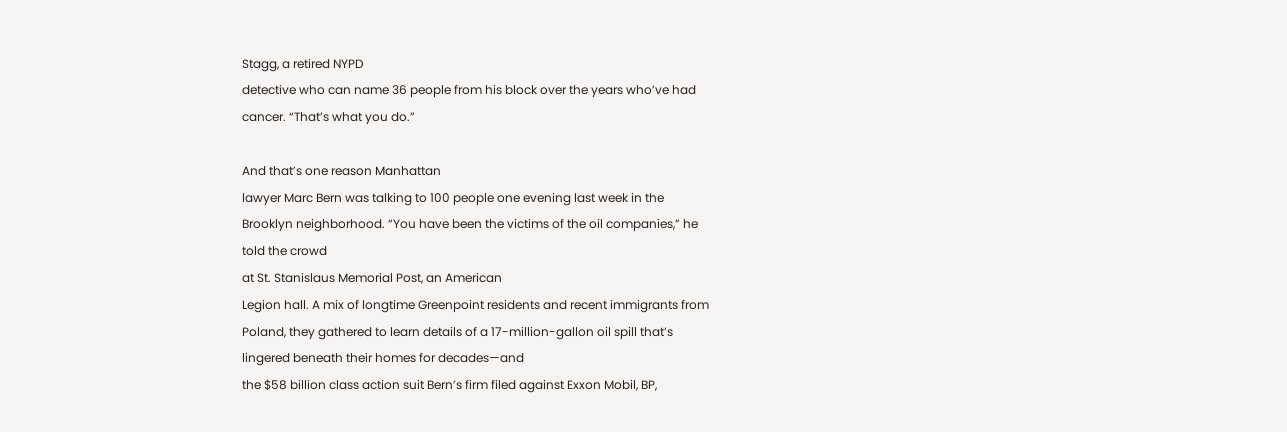Stagg, a retired NYPD
detective who can name 36 people from his block over the years who’ve had
cancer. “That’s what you do.”

And that’s one reason Manhattan
lawyer Marc Bern was talking to 100 people one evening last week in the
Brooklyn neighborhood. “You have been the victims of the oil companies,” he
told the crowd
at St. Stanislaus Memorial Post, an American
Legion hall. A mix of longtime Greenpoint residents and recent immigrants from
Poland, they gathered to learn details of a 17-million-gallon oil spill that’s
lingered beneath their homes for decades—and
the $58 billion class action suit Bern’s firm filed against Exxon Mobil, BP,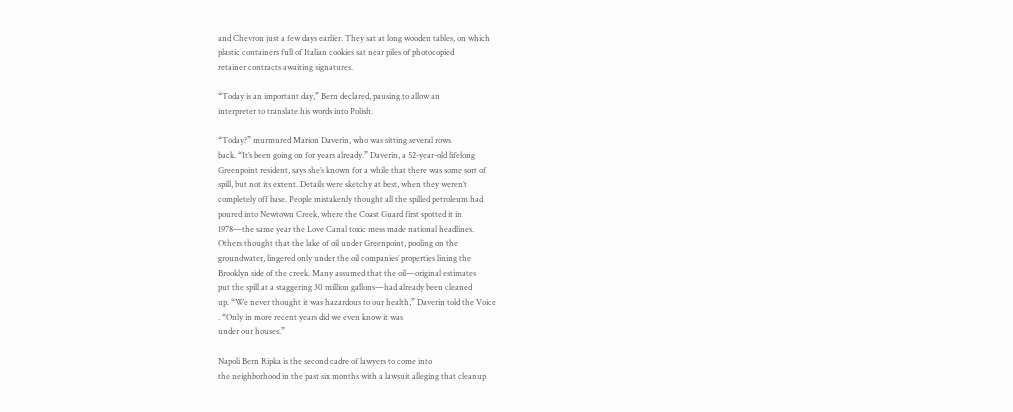and Chevron just a few days earlier. They sat at long wooden tables, on which
plastic containers full of Italian cookies sat near piles of photocopied
retainer contracts awaiting signatures.

“Today is an important day,” Bern declared, pausing to allow an
interpreter to translate his words into Polish.

“Today?” murmured Marion Daverin, who was sitting several rows
back. “It’s been going on for years already.” Daverin, a 52-year-old lifelong
Greenpoint resident, says she’s known for a while that there was some sort of
spill, but not its extent. Details were sketchy at best, when they weren’t
completely off base. People mistakenly thought all the spilled petroleum had
poured into Newtown Creek, where the Coast Guard first spotted it in
1978—the same year the Love Canal toxic mess made national headlines.
Others thought that the lake of oil under Greenpoint, pooling on the
groundwater, lingered only under the oil companies’ properties lining the
Brooklyn side of the creek. Many assumed that the oil—original estimates
put the spill at a staggering 30 million gallons—had already been cleaned
up. “We never thought it was hazardous to our health,” Daverin told the Voice
. “Only in more recent years did we even know it was
under our houses.”

Napoli Bern Ripka is the second cadre of lawyers to come into
the neighborhood in the past six months with a lawsuit alleging that cleanup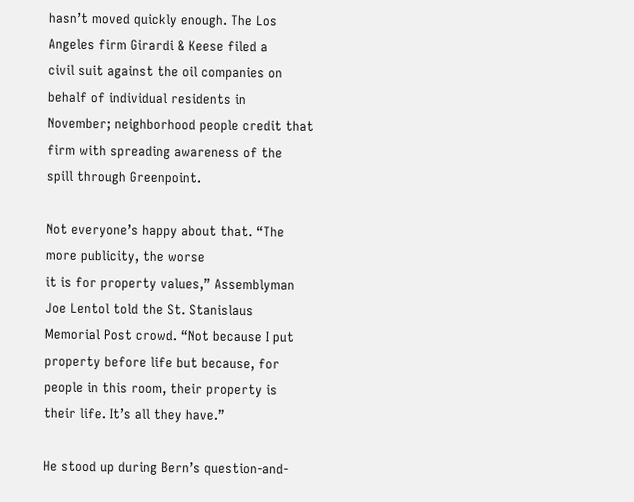hasn’t moved quickly enough. The Los Angeles firm Girardi & Keese filed a
civil suit against the oil companies on behalf of individual residents in
November; neighborhood people credit that firm with spreading awareness of the
spill through Greenpoint.

Not everyone’s happy about that. “The more publicity, the worse
it is for property values,” Assemblyman Joe Lentol told the St. Stanislaus
Memorial Post crowd. “Not because I put property before life but because, for
people in this room, their property is their life. It’s all they have.”

He stood up during Bern’s question-and-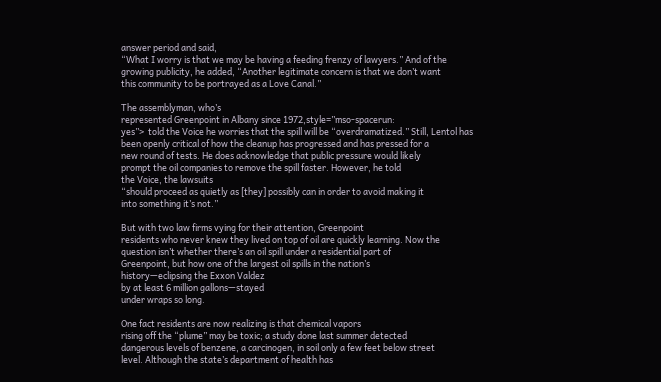answer period and said,
“What I worry is that we may be having a feeding frenzy of lawyers.” And of the
growing publicity, he added, “Another legitimate concern is that we don’t want
this community to be portrayed as a Love Canal.”

The assemblyman, who’s
represented Greenpoint in Albany since 1972,style=”mso-spacerun:
yes”>  told the Voice he worries that the spill will be “overdramatized.” Still, Lentol has
been openly critical of how the cleanup has progressed and has pressed for a
new round of tests. He does acknowledge that public pressure would likely
prompt the oil companies to remove the spill faster. However, he told
the Voice, the lawsuits
“should proceed as quietly as [they] possibly can in order to avoid making it
into something it’s not.”

But with two law firms vying for their attention, Greenpoint
residents who never knew they lived on top of oil are quickly learning. Now the
question isn’t whether there’s an oil spill under a residential part of
Greenpoint, but how one of the largest oil spills in the nation’s
history—eclipsing the Exxon Valdez
by at least 6 million gallons—stayed
under wraps so long.

One fact residents are now realizing is that chemical vapors
rising off the “plume” may be toxic; a study done last summer detected
dangerous levels of benzene, a carcinogen, in soil only a few feet below street
level. Although the state’s department of health has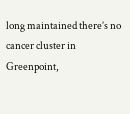long maintained there’s no
cancer cluster in Greenpoint,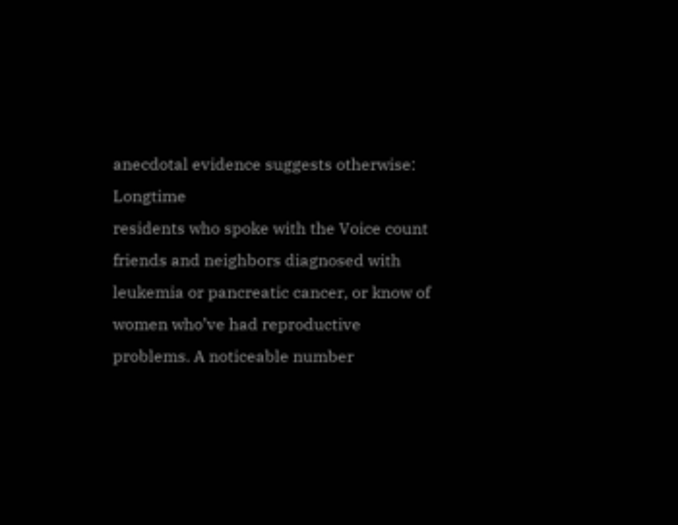anecdotal evidence suggests otherwise: Longtime
residents who spoke with the Voice count
friends and neighbors diagnosed with leukemia or pancreatic cancer, or know of
women who’ve had reproductive problems. A noticeable number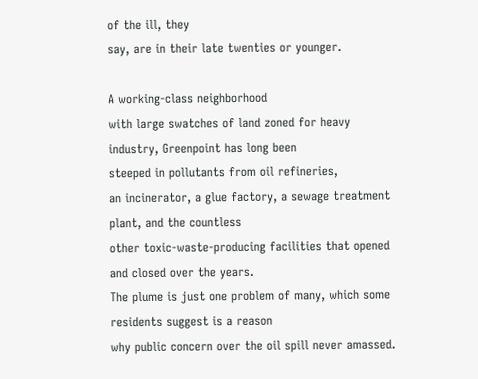of the ill, they
say, are in their late twenties or younger.

A working-class neighborhood
with large swatches of land zoned for heavy industry, Greenpoint has long been
steeped in pollutants from oil refineries,
an incinerator, a glue factory, a sewage treatment plant, and the countless
other toxic-waste-producing facilities that opened and closed over the years.
The plume is just one problem of many, which some residents suggest is a reason
why public concern over the oil spill never amassed.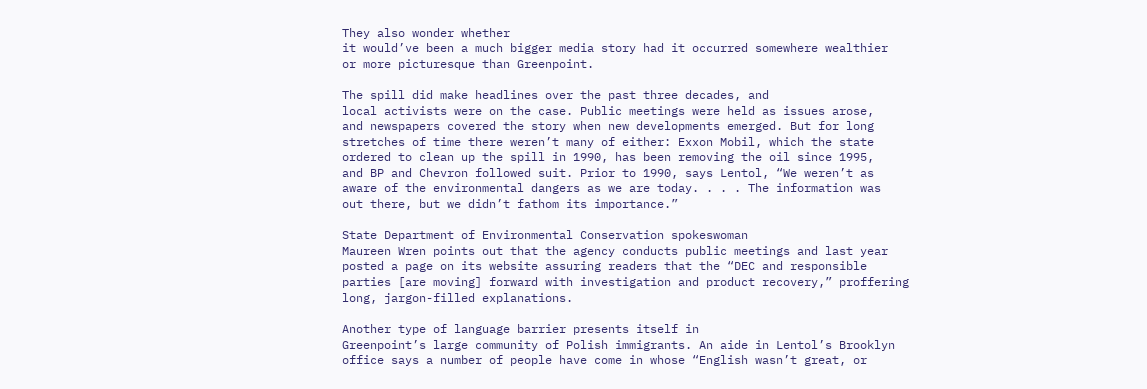They also wonder whether
it would’ve been a much bigger media story had it occurred somewhere wealthier
or more picturesque than Greenpoint.

The spill did make headlines over the past three decades, and
local activists were on the case. Public meetings were held as issues arose,
and newspapers covered the story when new developments emerged. But for long
stretches of time there weren’t many of either: Exxon Mobil, which the state
ordered to clean up the spill in 1990, has been removing the oil since 1995,
and BP and Chevron followed suit. Prior to 1990, says Lentol, “We weren’t as
aware of the environmental dangers as we are today. . . . The information was
out there, but we didn’t fathom its importance.”

State Department of Environmental Conservation spokeswoman
Maureen Wren points out that the agency conducts public meetings and last year
posted a page on its website assuring readers that the “DEC and responsible
parties [are moving] forward with investigation and product recovery,” proffering
long, jargon-filled explanations.

Another type of language barrier presents itself in
Greenpoint’s large community of Polish immigrants. An aide in Lentol’s Brooklyn
office says a number of people have come in whose “English wasn’t great, or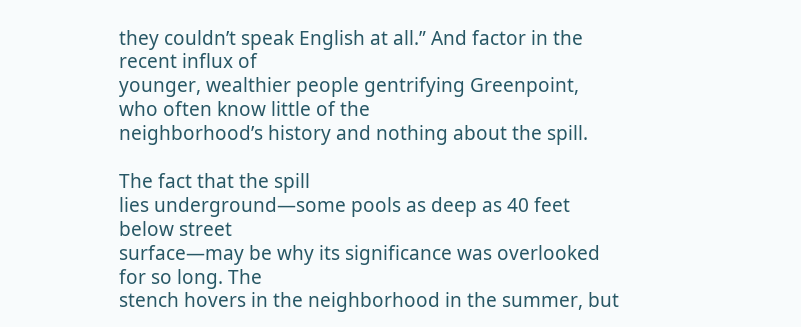they couldn’t speak English at all.” And factor in the recent influx of
younger, wealthier people gentrifying Greenpoint, who often know little of the
neighborhood’s history and nothing about the spill.

The fact that the spill
lies underground—some pools as deep as 40 feet below street
surface—may be why its significance was overlooked for so long. The
stench hovers in the neighborhood in the summer, but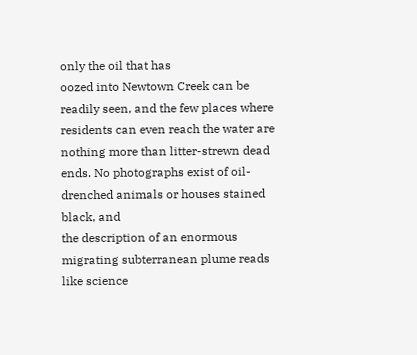only the oil that has
oozed into Newtown Creek can be readily seen, and the few places where
residents can even reach the water are nothing more than litter-strewn dead
ends. No photographs exist of oil-drenched animals or houses stained black, and
the description of an enormous migrating subterranean plume reads like science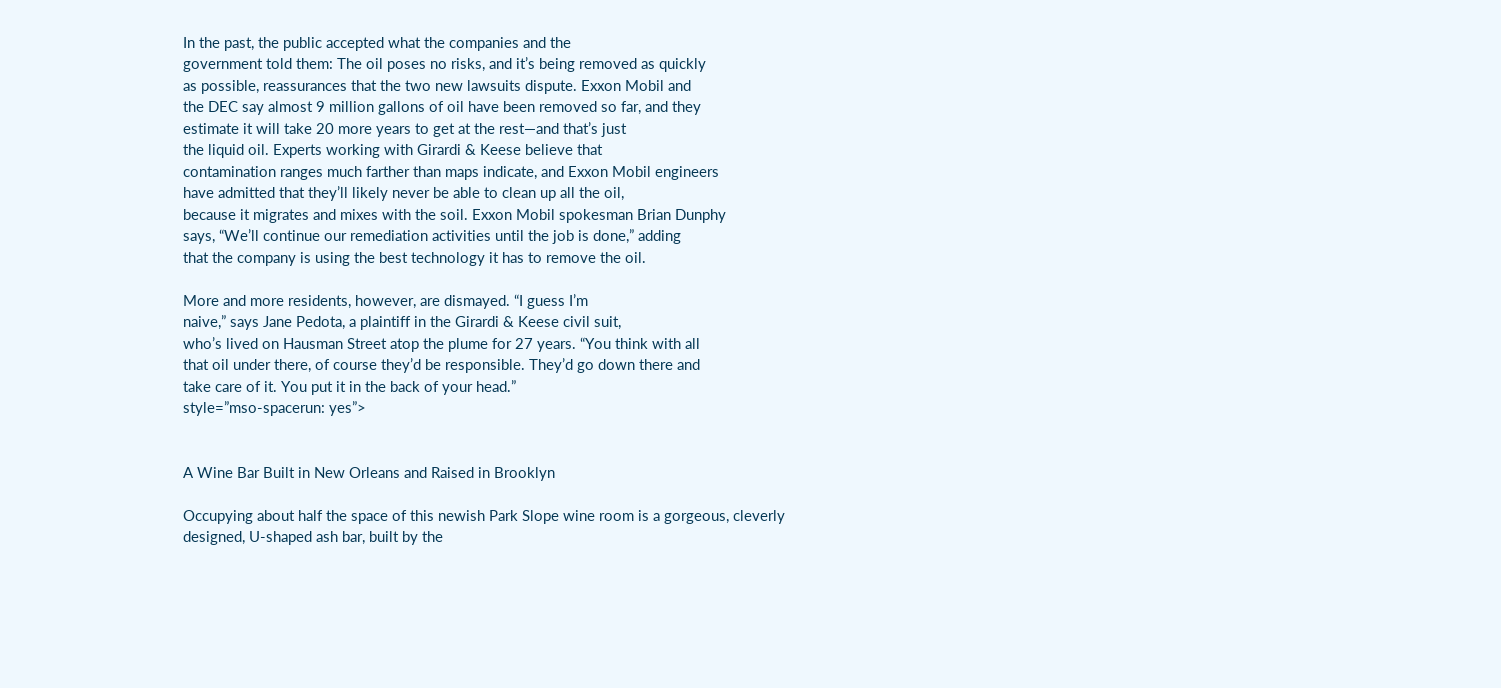In the past, the public accepted what the companies and the
government told them: The oil poses no risks, and it’s being removed as quickly
as possible, reassurances that the two new lawsuits dispute. Exxon Mobil and
the DEC say almost 9 million gallons of oil have been removed so far, and they
estimate it will take 20 more years to get at the rest—and that’s just
the liquid oil. Experts working with Girardi & Keese believe that
contamination ranges much farther than maps indicate, and Exxon Mobil engineers
have admitted that they’ll likely never be able to clean up all the oil,
because it migrates and mixes with the soil. Exxon Mobil spokesman Brian Dunphy
says, “We’ll continue our remediation activities until the job is done,” adding
that the company is using the best technology it has to remove the oil.

More and more residents, however, are dismayed. “I guess I’m
naive,” says Jane Pedota, a plaintiff in the Girardi & Keese civil suit,
who’s lived on Hausman Street atop the plume for 27 years. “You think with all
that oil under there, of course they’d be responsible. They’d go down there and
take care of it. You put it in the back of your head.”
style=”mso-spacerun: yes”>


A Wine Bar Built in New Orleans and Raised in Brooklyn

Occupying about half the space of this newish Park Slope wine room is a gorgeous, cleverly designed, U-shaped ash bar, built by the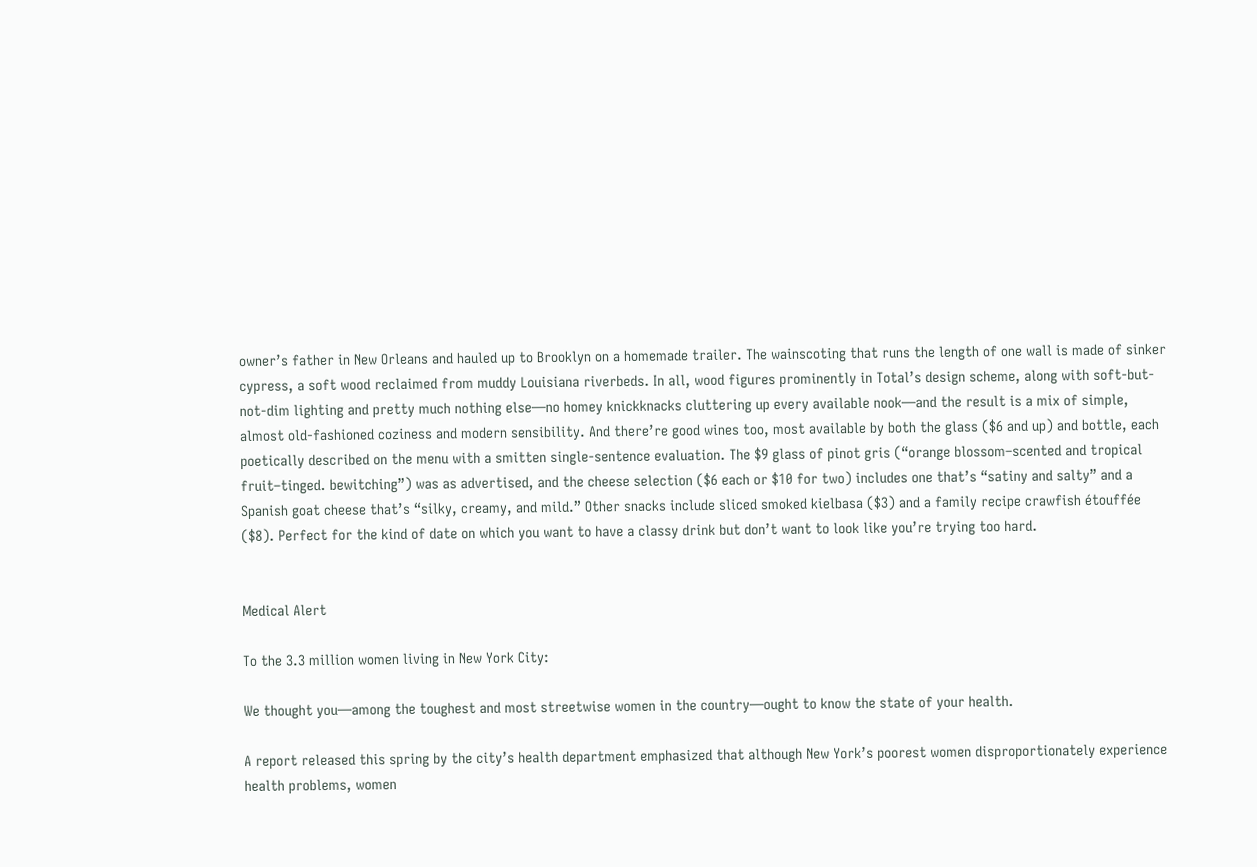owner’s father in New Orleans and hauled up to Brooklyn on a homemade trailer. The wainscoting that runs the length of one wall is made of sinker cypress, a soft wood reclaimed from muddy Louisiana riverbeds. In all, wood figures prominently in Total’s design scheme, along with soft-but-not-dim lighting and pretty much nothing else—no homey knickknacks cluttering up every available nook—and the result is a mix of simple, almost old-fashioned coziness and modern sensibility. And there’re good wines too, most available by both the glass ($6 and up) and bottle, each poetically described on the menu with a smitten single-sentence evaluation. The $9 glass of pinot gris (“orange blossom–scented and tropical fruit–tinged. bewitching”) was as advertised, and the cheese selection ($6 each or $10 for two) includes one that’s “satiny and salty” and a Spanish goat cheese that’s “silky, creamy, and mild.” Other snacks include sliced smoked kielbasa ($3) and a family recipe crawfish étouffée ($8). Perfect for the kind of date on which you want to have a classy drink but don’t want to look like you’re trying too hard.


Medical Alert

To the 3.3 million women living in New York City:

We thought you—among the toughest and most streetwise women in the country—ought to know the state of your health.

A report released this spring by the city’s health department emphasized that although New York’s poorest women disproportionately experience health problems, women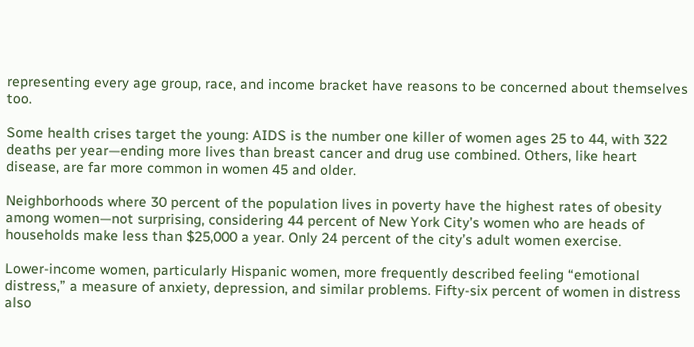representing every age group, race, and income bracket have reasons to be concerned about themselves too.

Some health crises target the young: AIDS is the number one killer of women ages 25 to 44, with 322 deaths per year—ending more lives than breast cancer and drug use combined. Others, like heart disease, are far more common in women 45 and older.

Neighborhoods where 30 percent of the population lives in poverty have the highest rates of obesity among women—not surprising, considering 44 percent of New York City’s women who are heads of households make less than $25,000 a year. Only 24 percent of the city’s adult women exercise.

Lower-income women, particularly Hispanic women, more frequently described feeling “emotional distress,” a measure of anxiety, depression, and similar problems. Fifty-six percent of women in distress also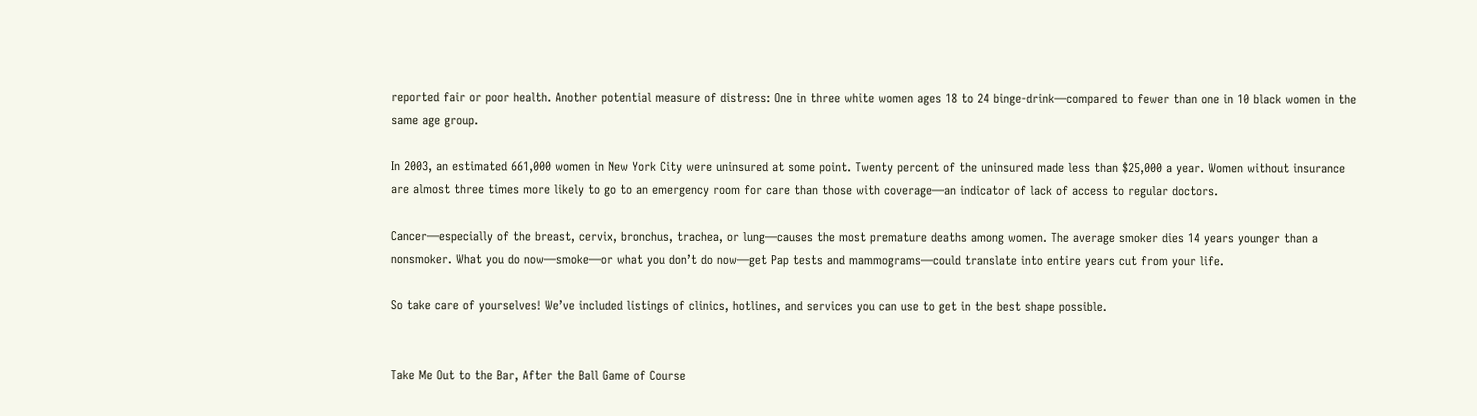reported fair or poor health. Another potential measure of distress: One in three white women ages 18 to 24 binge-drink—compared to fewer than one in 10 black women in the same age group.

In 2003, an estimated 661,000 women in New York City were uninsured at some point. Twenty percent of the uninsured made less than $25,000 a year. Women without insurance are almost three times more likely to go to an emergency room for care than those with coverage—an indicator of lack of access to regular doctors.

Cancer—especially of the breast, cervix, bronchus, trachea, or lung—causes the most premature deaths among women. The average smoker dies 14 years younger than a nonsmoker. What you do now—smoke—or what you don’t do now—get Pap tests and mammograms—could translate into entire years cut from your life.

So take care of yourselves! We’ve included listings of clinics, hotlines, and services you can use to get in the best shape possible.


Take Me Out to the Bar, After the Ball Game of Course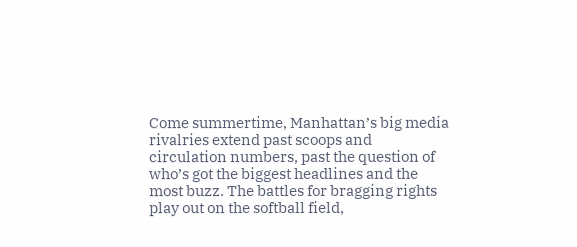Come summertime, Manhattan’s big media rivalries extend past scoops and circulation numbers, past the question of who’s got the biggest headlines and the most buzz. The battles for bragging rights play out on the softball field,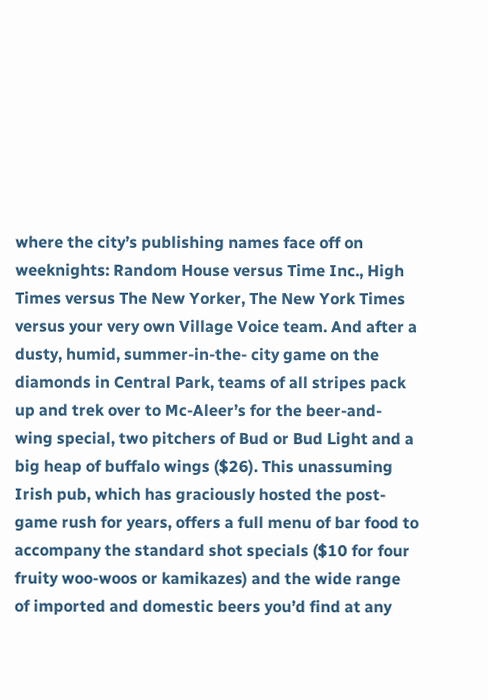where the city’s publishing names face off on weeknights: Random House versus Time Inc., High Times versus The New Yorker, The New York Times versus your very own Village Voice team. And after a dusty, humid, summer-in-the- city game on the diamonds in Central Park, teams of all stripes pack up and trek over to Mc-Aleer’s for the beer-and- wing special, two pitchers of Bud or Bud Light and a big heap of buffalo wings ($26). This unassuming Irish pub, which has graciously hosted the post-game rush for years, offers a full menu of bar food to accompany the standard shot specials ($10 for four fruity woo-woos or kamikazes) and the wide range of imported and domestic beers you’d find at any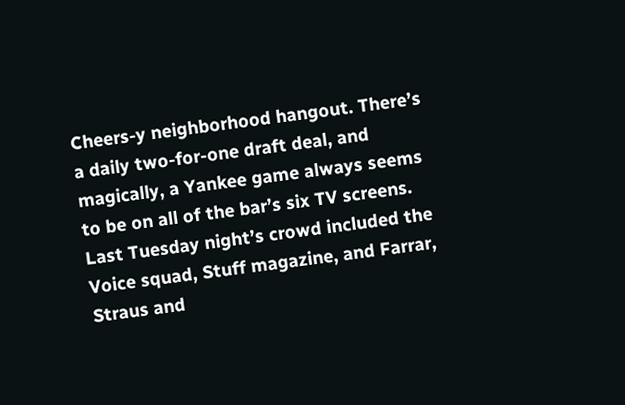Cheers-y neighborhood hangout. There’s a daily two-for-one draft deal, and magically, a Yankee game always seems to be on all of the bar’s six TV screens. Last Tuesday night’s crowd included the Voice squad, Stuff magazine, and Farrar, Straus and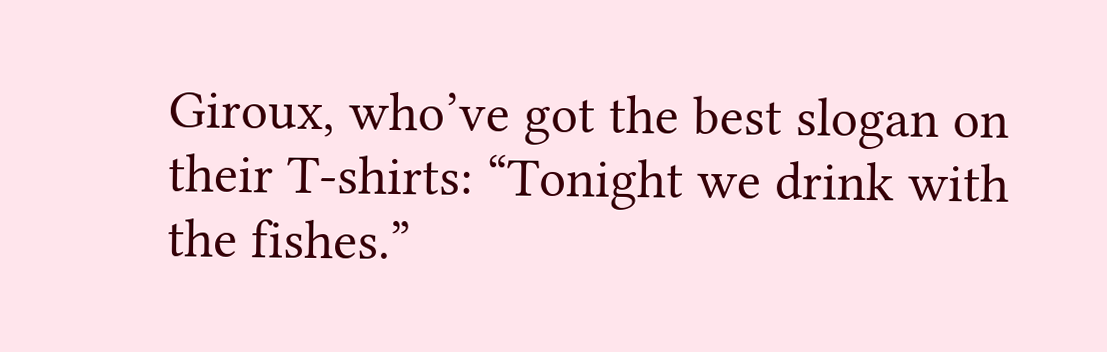Giroux, who’ve got the best slogan on their T-shirts: “Tonight we drink with the fishes.”